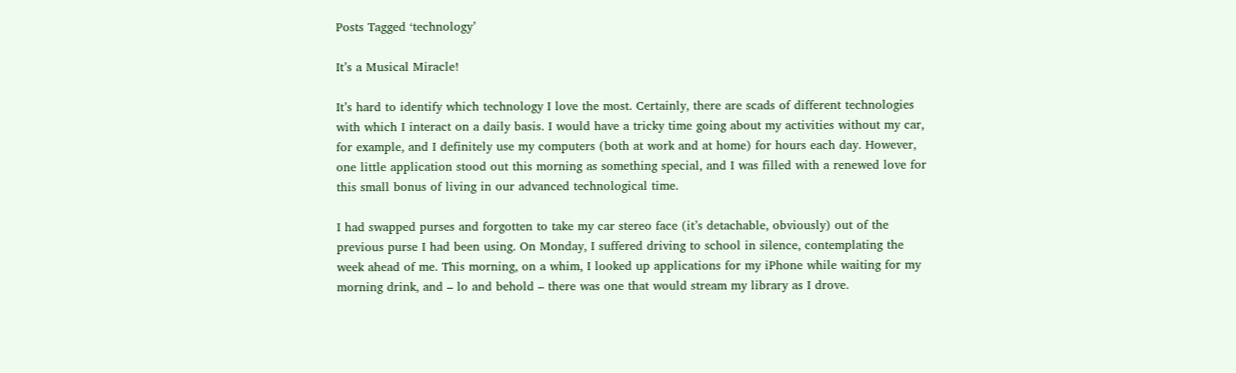Posts Tagged ‘technology’

It’s a Musical Miracle!

It’s hard to identify which technology I love the most. Certainly, there are scads of different technologies with which I interact on a daily basis. I would have a tricky time going about my activities without my car, for example, and I definitely use my computers (both at work and at home) for hours each day. However, one little application stood out this morning as something special, and I was filled with a renewed love for this small bonus of living in our advanced technological time.

I had swapped purses and forgotten to take my car stereo face (it’s detachable, obviously) out of the previous purse I had been using. On Monday, I suffered driving to school in silence, contemplating the week ahead of me. This morning, on a whim, I looked up applications for my iPhone while waiting for my morning drink, and – lo and behold – there was one that would stream my library as I drove.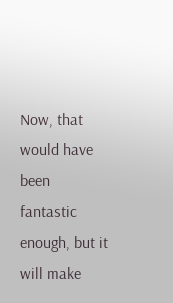Now, that would have been fantastic enough, but it will make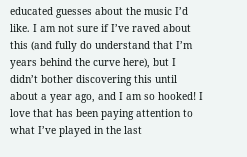educated guesses about the music I’d like. I am not sure if I’ve raved about this (and fully do understand that I’m years behind the curve here), but I didn’t bother discovering this until about a year ago, and I am so hooked! I love that has been paying attention to what I’ve played in the last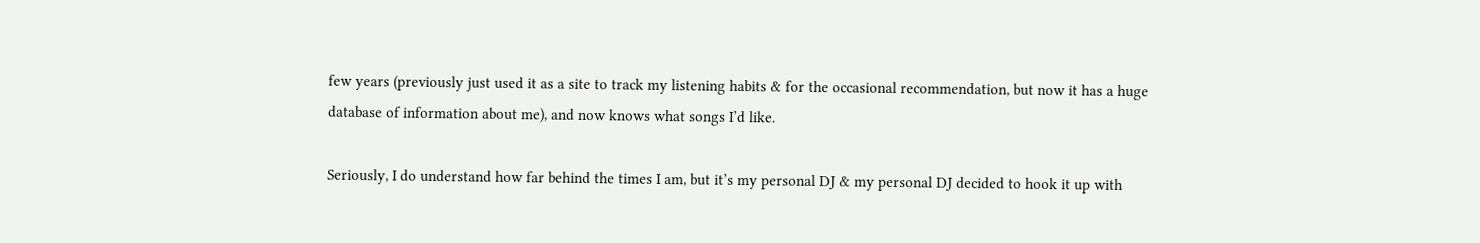few years (previously just used it as a site to track my listening habits & for the occasional recommendation, but now it has a huge database of information about me), and now knows what songs I’d like.

Seriously, I do understand how far behind the times I am, but it’s my personal DJ & my personal DJ decided to hook it up with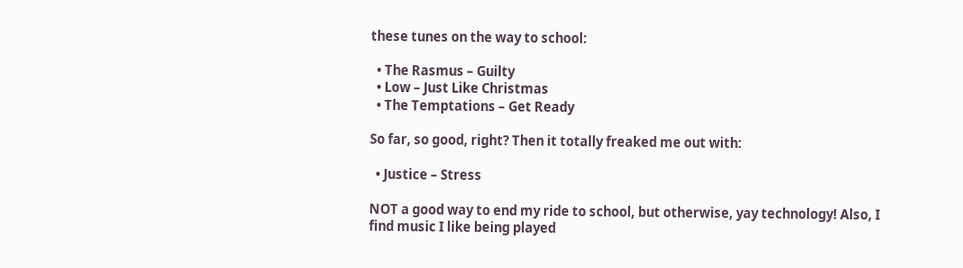these tunes on the way to school:

  • The Rasmus – Guilty
  • Low – Just Like Christmas
  • The Temptations – Get Ready

So far, so good, right? Then it totally freaked me out with:

  • Justice – Stress

NOT a good way to end my ride to school, but otherwise, yay technology! Also, I find music I like being played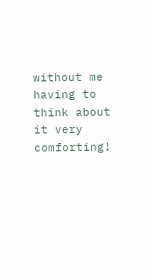without me having to think about it very comforting!